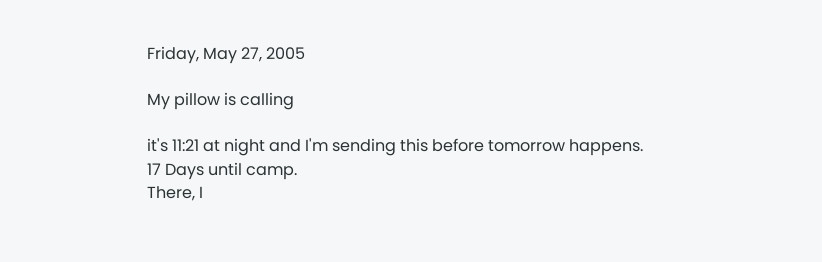Friday, May 27, 2005

My pillow is calling

it's 11:21 at night and I'm sending this before tomorrow happens.
17 Days until camp.
There, I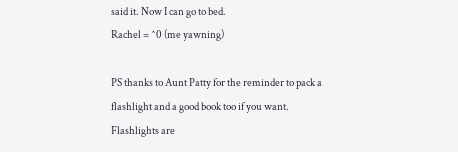said it. Now I can go to bed.
Rachel = ^0 (me yawning)

PS thanks to Aunt Patty for the reminder to pack a flashlight and a good book too if you want. Flashlights are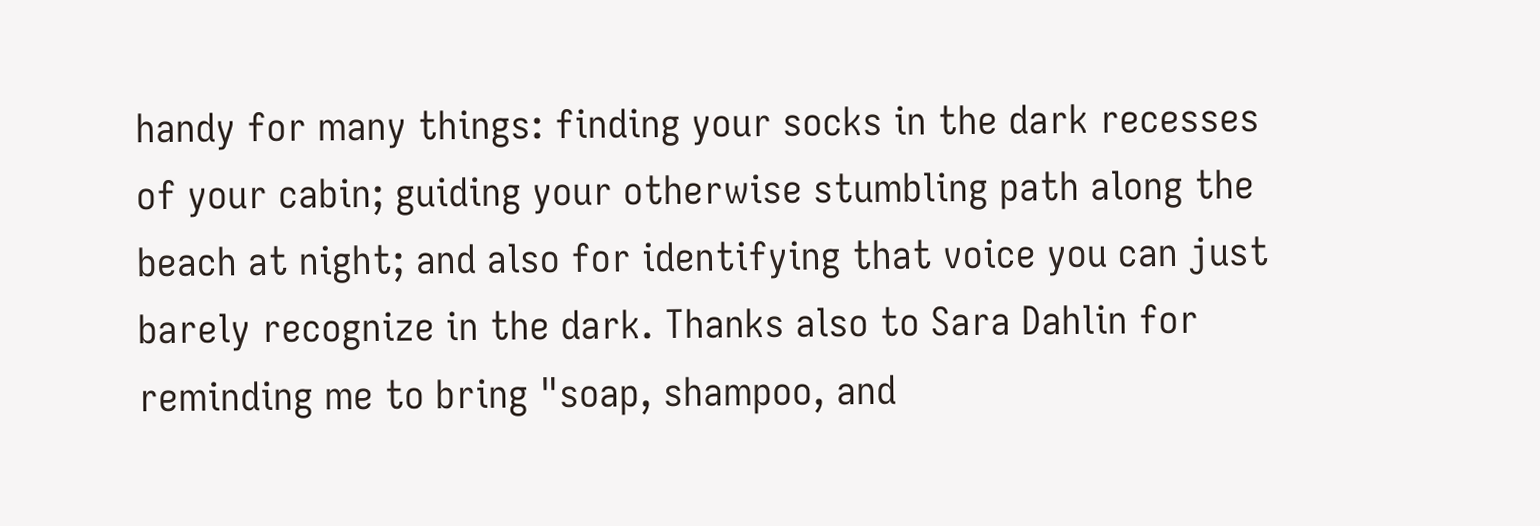handy for many things: finding your socks in the dark recesses of your cabin; guiding your otherwise stumbling path along the beach at night; and also for identifying that voice you can just barely recognize in the dark. Thanks also to Sara Dahlin for reminding me to bring "soap, shampoo, and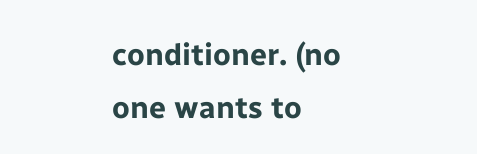conditioner. (no one wants to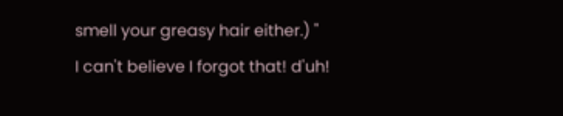smell your greasy hair either.) "
I can't believe I forgot that! d'uh!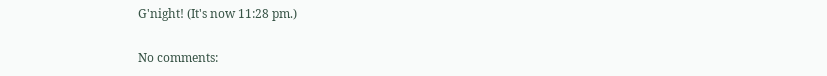G'night! (It's now 11:28 pm.)

No comments: